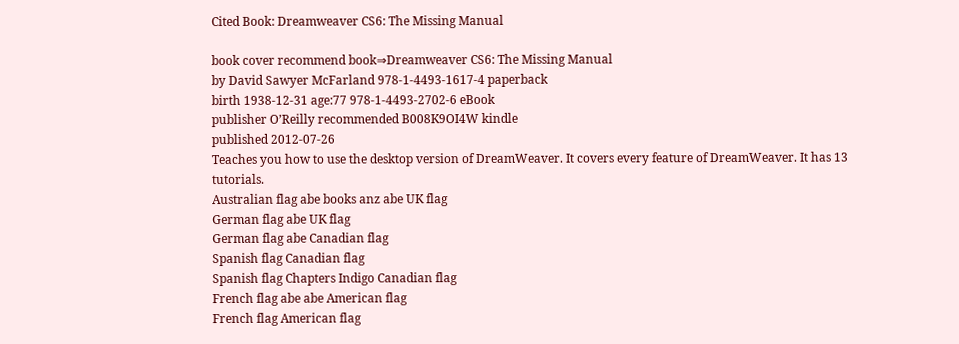Cited Book: Dreamweaver CS6: The Missing Manual

book cover recommend book⇒Dreamweaver CS6: The Missing Manual
by David Sawyer McFarland 978-1-4493-1617-4 paperback
birth 1938-12-31 age:77 978-1-4493-2702-6 eBook
publisher O’Reilly recommended B008K9OI4W kindle
published 2012-07-26
Teaches you how to use the desktop version of DreamWeaver. It covers every feature of DreamWeaver. It has 13 tutorials.
Australian flag abe books anz abe UK flag
German flag abe UK flag
German flag abe Canadian flag
Spanish flag Canadian flag
Spanish flag Chapters Indigo Canadian flag
French flag abe abe American flag
French flag American flag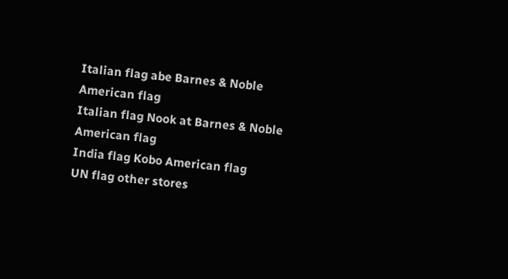Italian flag abe Barnes & Noble American flag
Italian flag Nook at Barnes & Noble American flag
India flag Kobo American flag
UN flag other stores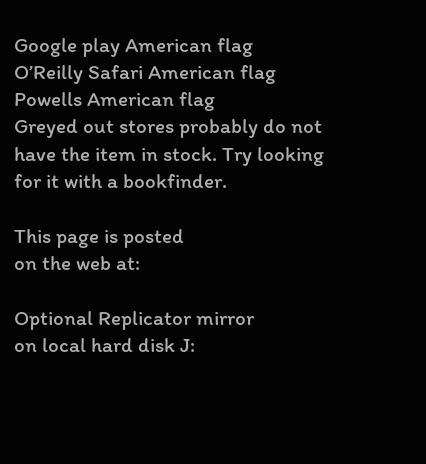Google play American flag
O’Reilly Safari American flag
Powells American flag
Greyed out stores probably do not have the item in stock. Try looking for it with a bookfinder.

This page is posted
on the web at:

Optional Replicator mirror
on local hard disk J: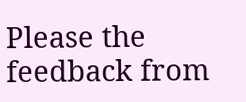Please the feedback from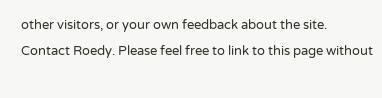other visitors, or your own feedback about the site.
Contact Roedy. Please feel free to link to this page without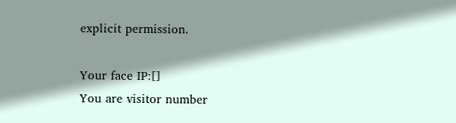explicit permission.

Your face IP:[]
You are visitor number